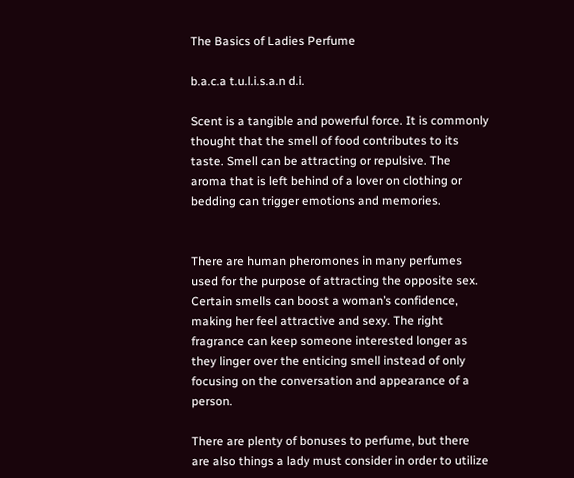The Basics of Ladies Perfume

b.a.c.a t.u.l.i.s.a.n d.i.

Scent is a tangible and powerful force. It is commonly thought that the smell of food contributes to its taste. Smell can be attracting or repulsive. The aroma that is left behind of a lover on clothing or bedding can trigger emotions and memories.


There are human pheromones in many perfumes used for the purpose of attracting the opposite sex. Certain smells can boost a woman’s confidence, making her feel attractive and sexy. The right fragrance can keep someone interested longer as they linger over the enticing smell instead of only focusing on the conversation and appearance of a person.

There are plenty of bonuses to perfume, but there are also things a lady must consider in order to utilize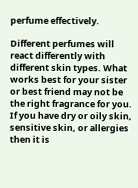perfume effectively.

Different perfumes will react differently with different skin types. What works best for your sister or best friend may not be the right fragrance for you. If you have dry or oily skin, sensitive skin, or allergies then it is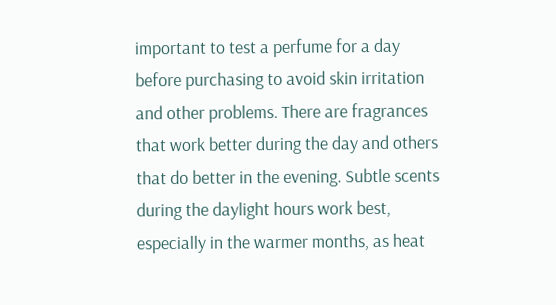important to test a perfume for a day before purchasing to avoid skin irritation and other problems. There are fragrances that work better during the day and others that do better in the evening. Subtle scents during the daylight hours work best, especially in the warmer months, as heat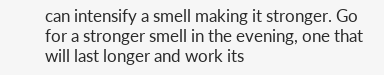can intensify a smell making it stronger. Go for a stronger smell in the evening, one that will last longer and work its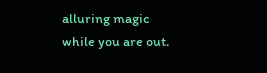alluring magic while you are out.